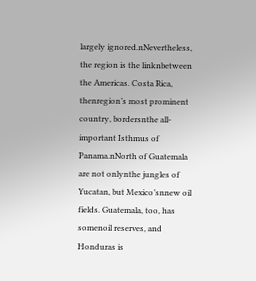largely ignored.nNevertheless, the region is the linknbetween the Americas. Costa Rica, thenregion’s most prominent country, bordersnthe all-important Isthmus of Panama.nNorth of Guatemala are not onlynthe jungles of Yucatan, but Mexico’snnew oil fields. Guatemala, too, has somenoil reserves, and Honduras is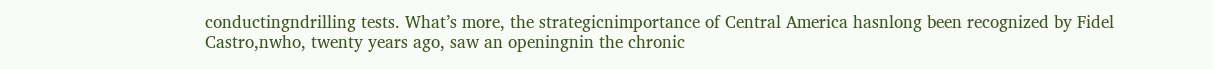conductingndrilling tests. What’s more, the strategicnimportance of Central America hasnlong been recognized by Fidel Castro,nwho, twenty years ago, saw an openingnin the chronic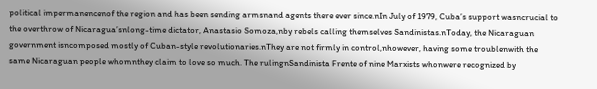political impermanencenof the region and has been sending armsnand agents there ever since.nIn July of 1979, Cuba’s support wasncrucial to the overthrow of Nicaragua’snlong-time dictator, Anastasio Somoza,nby rebels calling themselves Sandinistas.nToday, the Nicaraguan government isncomposed mostly of Cuban-style revolutionaries.nThey are not firmly in control,nhowever, having some troublenwith the same Nicaraguan people whomnthey claim to love so much. The rulingnSandinista Frente of nine Marxists whonwere recognized by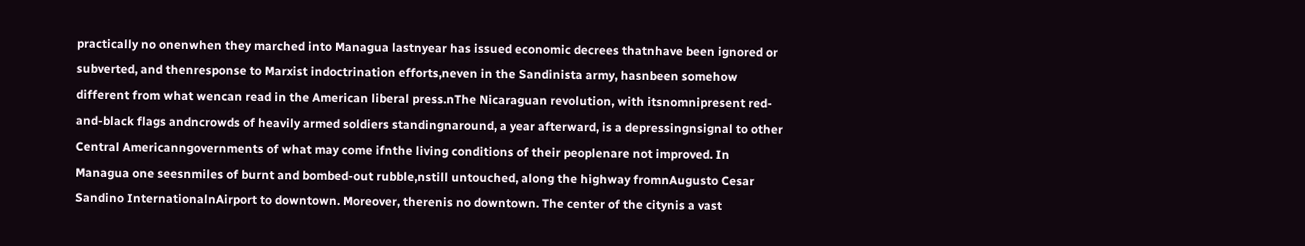practically no onenwhen they marched into Managua lastnyear has issued economic decrees thatnhave been ignored or subverted, and thenresponse to Marxist indoctrination efforts,neven in the Sandinista army, hasnbeen somehow different from what wencan read in the American liberal press.nThe Nicaraguan revolution, with itsnomnipresent red-and-black flags andncrowds of heavily armed soldiers standingnaround, a year afterward, is a depressingnsignal to other Central Americanngovernments of what may come ifnthe living conditions of their peoplenare not improved. In Managua one seesnmiles of burnt and bombed-out rubble,nstill untouched, along the highway fromnAugusto Cesar Sandino InternationalnAirport to downtown. Moreover, therenis no downtown. The center of the citynis a vast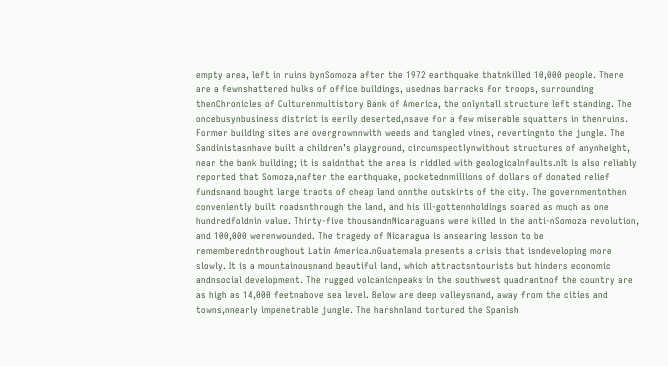empty area, left in ruins bynSomoza after the 1972 earthquake thatnkilled 10,000 people. There are a fewnshattered hulks of office buildings, usednas barracks for troops, surrounding thenChronicles of Culturenmultistory Bank of America, the onlyntall structure left standing. The oncebusynbusiness district is eerily deserted,nsave for a few miserable squatters in thenruins. Former building sites are overgrownnwith weeds and tangled vines, revertingnto the jungle. The Sandinistasnhave built a children’s playground, circumspectlynwithout structures of anynheight, near the bank building; it is saidnthat the area is riddled with geologicalnfaults.nIt is also reliably reported that Somoza,nafter the earthquake, pocketednmillions of dollars of donated relief fundsnand bought large tracts of cheap land onnthe outskirts of the city. The governmentnthen conveniently built roadsnthrough the land, and his ill-gottennholdings soared as much as one hundredfoldnin value. Thirty-five thousandnNicaraguans were killed in the anti-nSomoza revolution, and 100,000 werenwounded. The tragedy of Nicaragua is ansearing lesson to be rememberednthroughout Latin America.nGuatemala presents a crisis that isndeveloping more slowly. It is a mountainousnand beautiful land, which attractsntourists but hinders economic andnsocial development. The rugged volcanicnpeaks in the southwest quadrantnof the country are as high as 14,000 feetnabove sea level. Below are deep valleysnand, away from the cities and towns,nnearly impenetrable jungle. The harshnland tortured the Spanish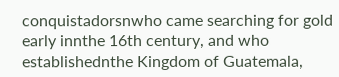conquistadorsnwho came searching for gold early innthe 16th century, and who establishednthe Kingdom of Guatemala,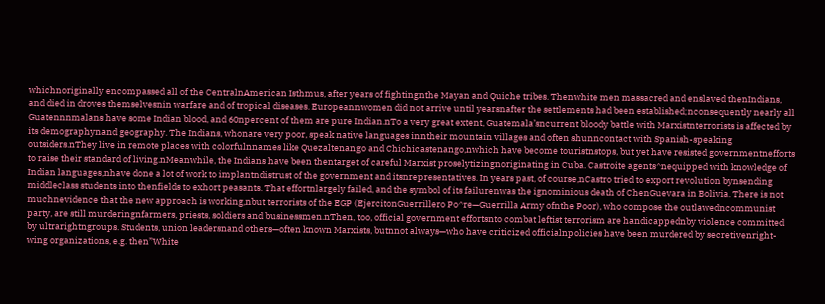whichnoriginally encompassed all of the CentralnAmerican Isthmus, after years of fightingnthe Mayan and Quiche tribes. Thenwhite men massacred and enslaved thenIndians, and died in droves themselvesnin warfare and of tropical diseases. Europeannwomen did not arrive until yearsnafter the settlements had been established;nconsequently nearly all Guatennnmalans have some Indian blood, and 60npercent of them are pure Indian.nTo a very great extent, Guatemala’sncurrent bloody battle with Marxistnterrorists is affected by its demographynand geography. The Indians, whonare very poor, speak native languages inntheir mountain villages and often shunncontact with Spanish-speaking outsiders.nThey live in remote places with colorfulnnames like Quezaltenango and Chichicastenango,nwhich have become touristnstops, but yet have resisted governmentnefforts to raise their standard of living.nMeanwhile, the Indians have been thentarget of careful Marxist proselytizingnoriginating in Cuba. Castroite agents^nequipped with knowledge of Indian languages,nhave done a lot of work to implantndistrust of the government and itsnrepresentatives. In years past, of course,nCastro tried to export revolution bynsending middleclass students into thenfields to exhort peasants. That effortnlargely failed, and the symbol of its failurenwas the ignominious death of ChenGuevara in Bolivia. There is not muchnevidence that the new approach is working,nbut terrorists of the EGP (EjercitonGuerrillero Po^re—Guerrilla Army ofnthe Poor), who compose the outlawedncommunist party, are still murderingnfarmers, priests, soldiers and businessmen.nThen, too, official government effortsnto combat leftist terrorism are handicappednby violence committed by ultrarightngroups. Students, union leadersnand others—often known Marxists, butnnot always—who have criticized officialnpolicies have been murdered by secretivenright-wing organizations, e.g. then”White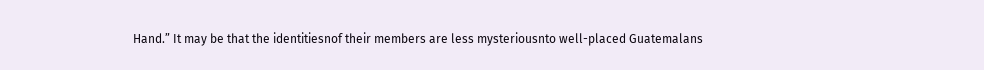Hand.” It may be that the identitiesnof their members are less mysteriousnto well-placed Guatemalans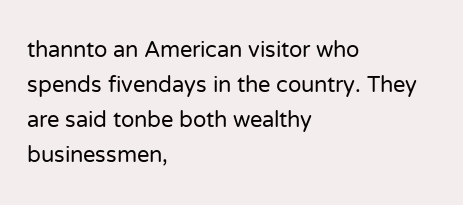thannto an American visitor who spends fivendays in the country. They are said tonbe both wealthy businessmen,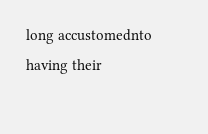long accustomednto having their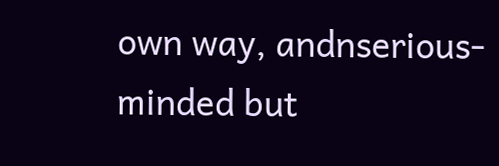own way, andnserious-minded but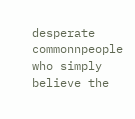desperate commonnpeople who simply believe the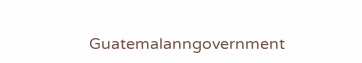Guatemalanngovernment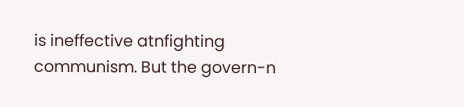is ineffective atnfighting communism. But the govern-n